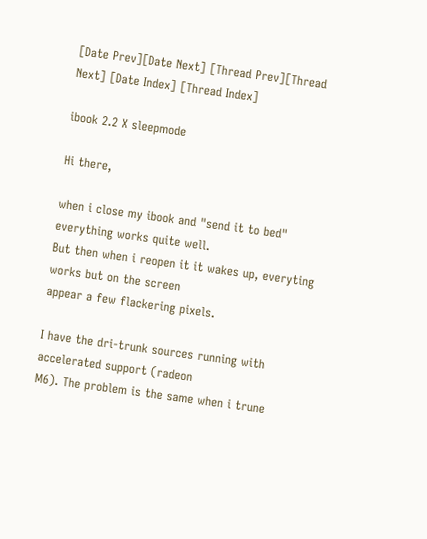[Date Prev][Date Next] [Thread Prev][Thread Next] [Date Index] [Thread Index]

ibook 2.2 X sleepmode

Hi there,

when i close my ibook and "send it to bed" everything works quite well.
But then when i reopen it it wakes up, everyting works but on the screen
appear a few flackering pixels.

I have the dri-trunk sources running with accelerated support (radeon
M6). The problem is the same when i trune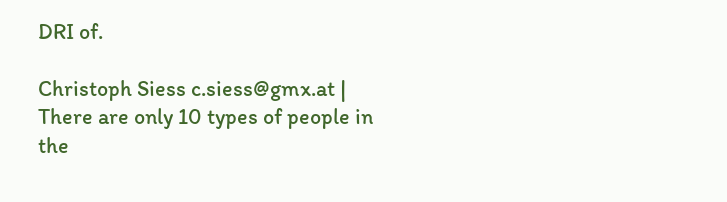DRI of.

Christoph Siess c.siess@gmx.at | There are only 10 types of people in the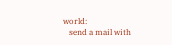world:
   send a mail with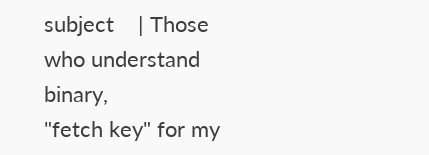subject    | Those who understand binary,
"fetch key" for my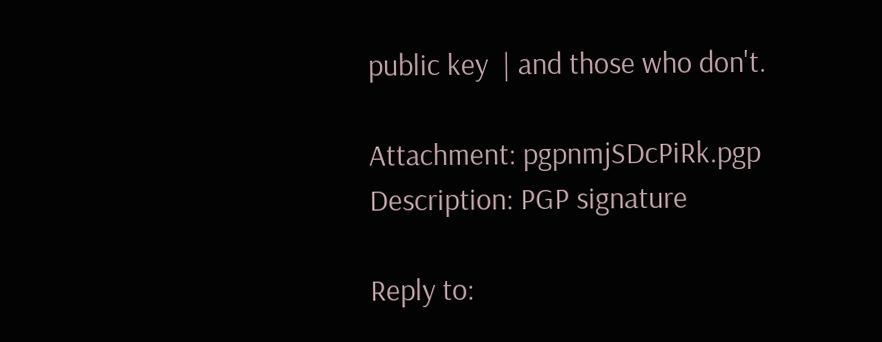public key  | and those who don't.

Attachment: pgpnmjSDcPiRk.pgp
Description: PGP signature

Reply to: